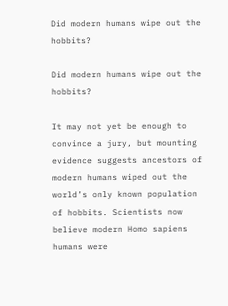Did modern humans wipe out the hobbits?

Did modern humans wipe out the hobbits?

It may not yet be enough to convince a jury, but mounting evidence suggests ancestors of modern humans wiped out the world’s only known population of hobbits. Scientists now believe modern Homo sapiens humans were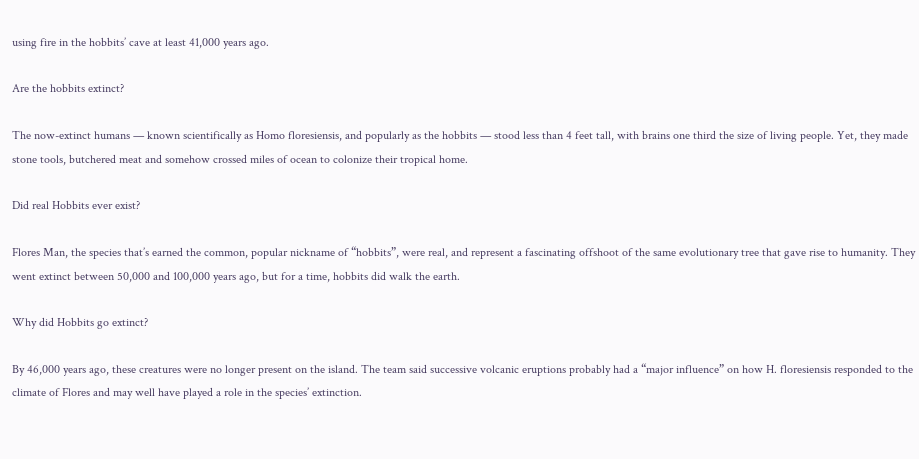using fire in the hobbits’ cave at least 41,000 years ago.

Are the hobbits extinct?

The now-extinct humans — known scientifically as Homo floresiensis, and popularly as the hobbits — stood less than 4 feet tall, with brains one third the size of living people. Yet, they made stone tools, butchered meat and somehow crossed miles of ocean to colonize their tropical home.

Did real Hobbits ever exist?

Flores Man, the species that’s earned the common, popular nickname of “hobbits”, were real, and represent a fascinating offshoot of the same evolutionary tree that gave rise to humanity. They went extinct between 50,000 and 100,000 years ago, but for a time, hobbits did walk the earth.

Why did Hobbits go extinct?

By 46,000 years ago, these creatures were no longer present on the island. The team said successive volcanic eruptions probably had a “major influence” on how H. floresiensis responded to the climate of Flores and may well have played a role in the species’ extinction.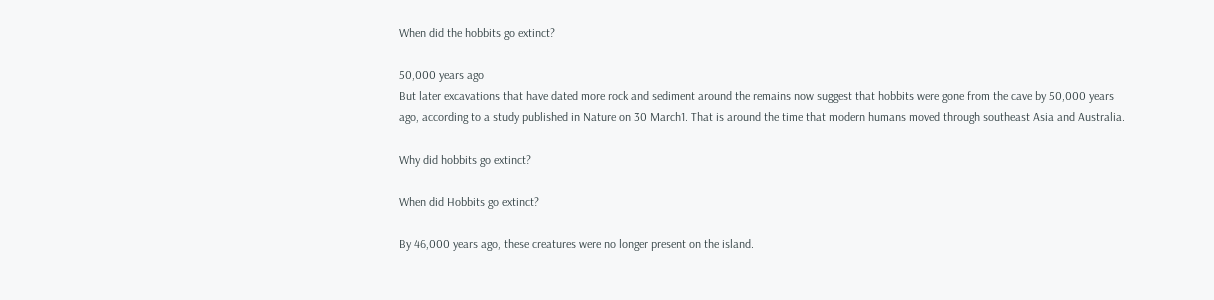When did the hobbits go extinct?

50,000 years ago
But later excavations that have dated more rock and sediment around the remains now suggest that hobbits were gone from the cave by 50,000 years ago, according to a study published in Nature on 30 March1. That is around the time that modern humans moved through southeast Asia and Australia.

Why did hobbits go extinct?

When did Hobbits go extinct?

By 46,000 years ago, these creatures were no longer present on the island.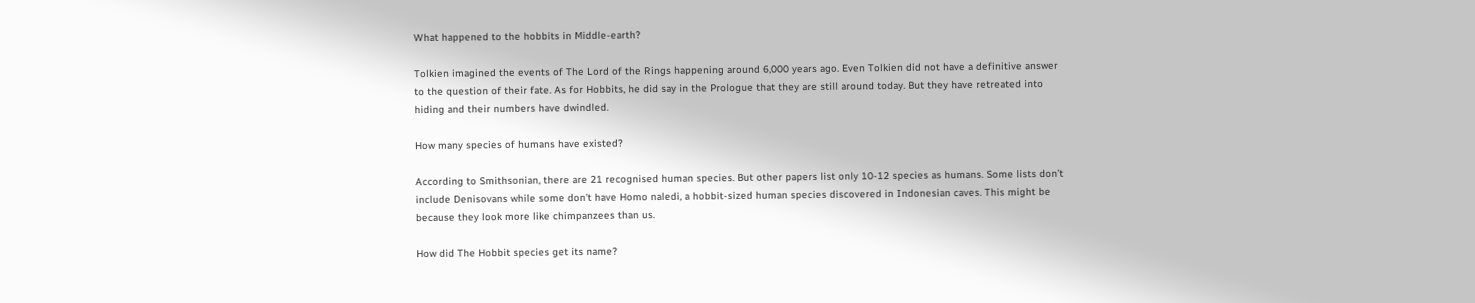What happened to the hobbits in Middle-earth?

Tolkien imagined the events of The Lord of the Rings happening around 6,000 years ago. Even Tolkien did not have a definitive answer to the question of their fate. As for Hobbits, he did say in the Prologue that they are still around today. But they have retreated into hiding and their numbers have dwindled.

How many species of humans have existed?

According to Smithsonian, there are 21 recognised human species. But other papers list only 10-12 species as humans. Some lists don’t include Denisovans while some don’t have Homo naledi, a hobbit-sized human species discovered in Indonesian caves. This might be because they look more like chimpanzees than us.

How did The Hobbit species get its name?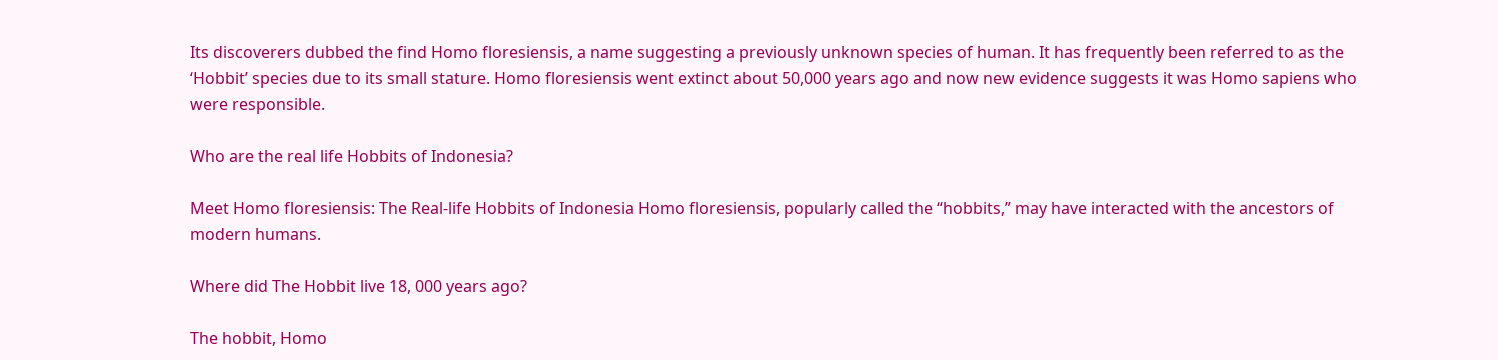Its discoverers dubbed the find Homo floresiensis, a name suggesting a previously unknown species of human. It has frequently been referred to as the ‘Hobbit’ species due to its small stature. Homo floresiensis went extinct about 50,000 years ago and now new evidence suggests it was Homo sapiens who were responsible.

Who are the real life Hobbits of Indonesia?

Meet Homo floresiensis: The Real-life Hobbits of Indonesia Homo floresiensis, popularly called the “hobbits,” may have interacted with the ancestors of modern humans.

Where did The Hobbit live 18, 000 years ago?

The hobbit, Homo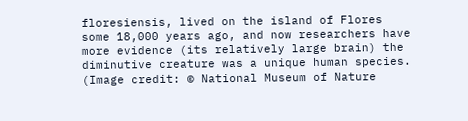floresiensis, lived on the island of Flores some 18,000 years ago, and now researchers have more evidence (its relatively large brain) the diminutive creature was a unique human species. (Image credit: © National Museum of Nature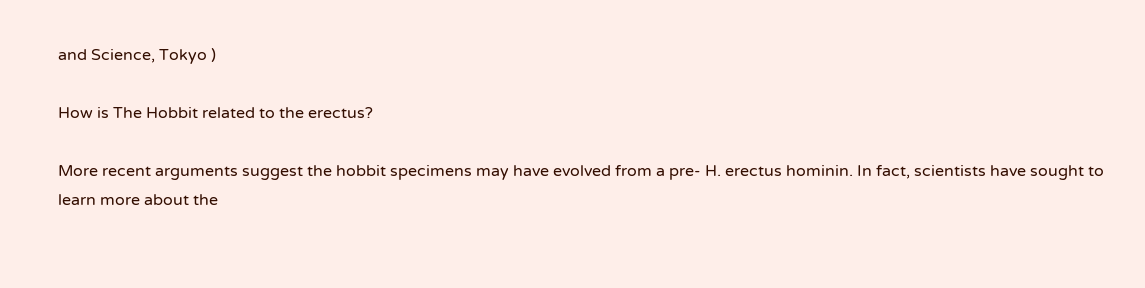and Science, Tokyo )

How is The Hobbit related to the erectus?

More recent arguments suggest the hobbit specimens may have evolved from a pre- H. erectus hominin. In fact, scientists have sought to learn more about the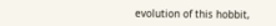evolution of this hobbit,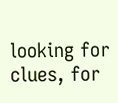looking for clues, for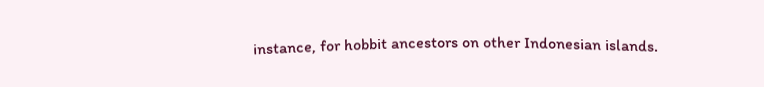instance, for hobbit ancestors on other Indonesian islands.